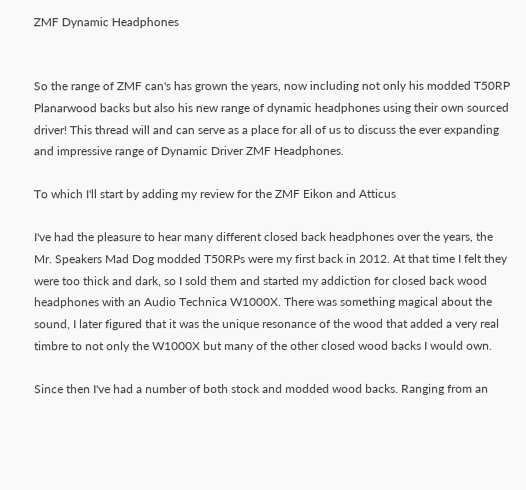ZMF Dynamic Headphones


So the range of ZMF can's has grown the years, now including not only his modded T50RP Planarwood backs but also his new range of dynamic headphones using their own sourced driver! This thread will and can serve as a place for all of us to discuss the ever expanding and impressive range of Dynamic Driver ZMF Headphones.

To which I'll start by adding my review for the ZMF Eikon and Atticus

I've had the pleasure to hear many different closed back headphones over the years, the Mr. Speakers Mad Dog modded T50RPs were my first back in 2012. At that time I felt they were too thick and dark, so I sold them and started my addiction for closed back wood headphones with an Audio Technica W1000X. There was something magical about the sound, I later figured that it was the unique resonance of the wood that added a very real timbre to not only the W1000X but many of the other closed wood backs I would own.

Since then I've had a number of both stock and modded wood backs. Ranging from an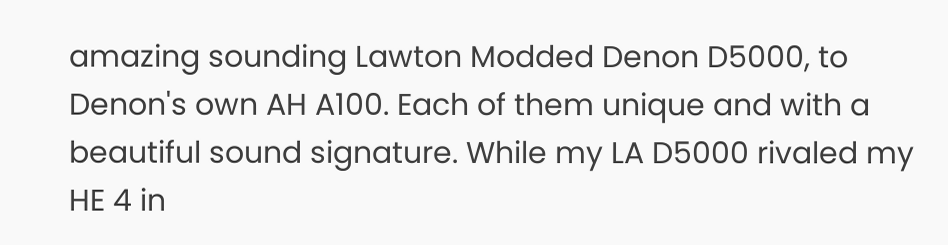amazing sounding Lawton Modded Denon D5000, to Denon's own AH A100. Each of them unique and with a beautiful sound signature. While my LA D5000 rivaled my HE 4 in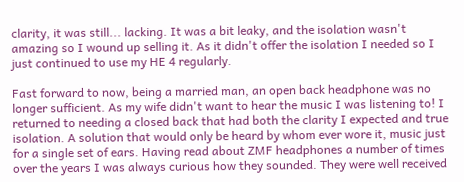clarity, it was still... lacking. It was a bit leaky, and the isolation wasn't amazing so I wound up selling it. As it didn't offer the isolation I needed so I just continued to use my HE 4 regularly.

Fast forward to now, being a married man, an open back headphone was no longer sufficient. As my wife didn't want to hear the music I was listening to! I returned to needing a closed back that had both the clarity I expected and true isolation. A solution that would only be heard by whom ever wore it, music just for a single set of ears. Having read about ZMF headphones a number of times over the years I was always curious how they sounded. They were well received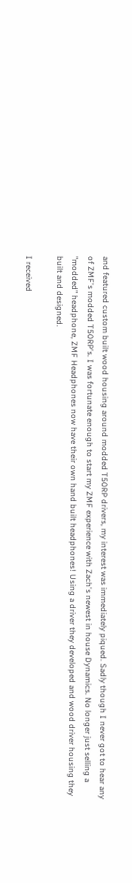and featured custom built wood housing around modded T50RP drivers, my interest was immediately piqued. Sadly though I never got to hear any of ZMF's modded T50RP's. I was fortunate enough to start my ZMF experience with Zach's newest in house Dynamics. No longer just selling a "modded" headphone, ZMF Headphones now have their own hand built headphones! Using a driver they developed and wood driver housing they built and designed.

I received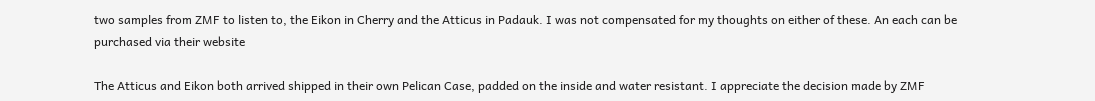two samples from ZMF to listen to, the Eikon in Cherry and the Atticus in Padauk. I was not compensated for my thoughts on either of these. An each can be purchased via their website

The Atticus and Eikon both arrived shipped in their own Pelican Case, padded on the inside and water resistant. I appreciate the decision made by ZMF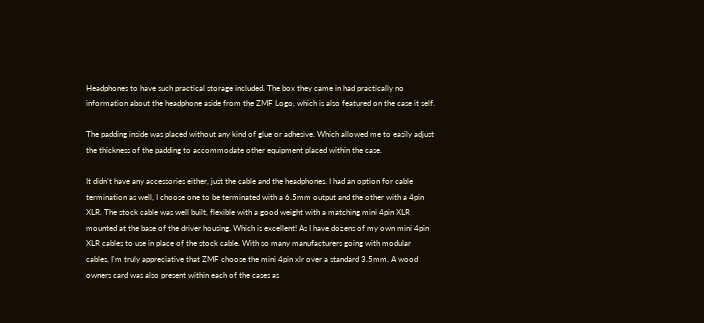Headphones to have such practical storage included. The box they came in had practically no information about the headphone aside from the ZMF Logo, which is also featured on the case it self.

The padding inside was placed without any kind of glue or adhesive. Which allowed me to easily adjust the thickness of the padding to accommodate other equipment placed within the case.

It didn't have any accessories either, just the cable and the headphones. I had an option for cable termination as well, I choose one to be terminated with a 6.5mm output and the other with a 4pin XLR. The stock cable was well built, flexible with a good weight with a matching mini 4pin XLR mounted at the base of the driver housing. Which is excellent! As I have dozens of my own mini 4pin XLR cables to use in place of the stock cable. With so many manufacturers going with modular cables, I'm truly appreciative that ZMF choose the mini 4pin xlr over a standard 3.5mm. A wood owners card was also present within each of the cases as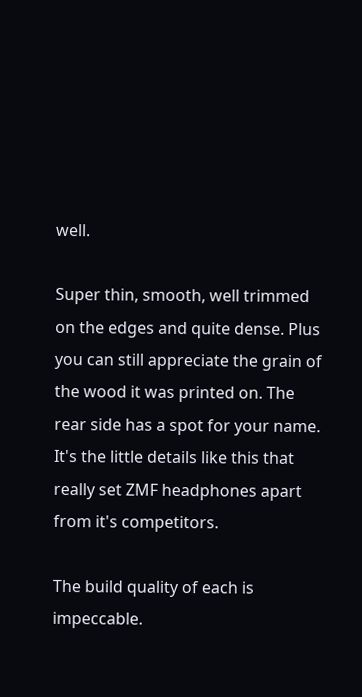well.

Super thin, smooth, well trimmed on the edges and quite dense. Plus you can still appreciate the grain of the wood it was printed on. The rear side has a spot for your name. It's the little details like this that really set ZMF headphones apart from it's competitors.

The build quality of each is impeccable.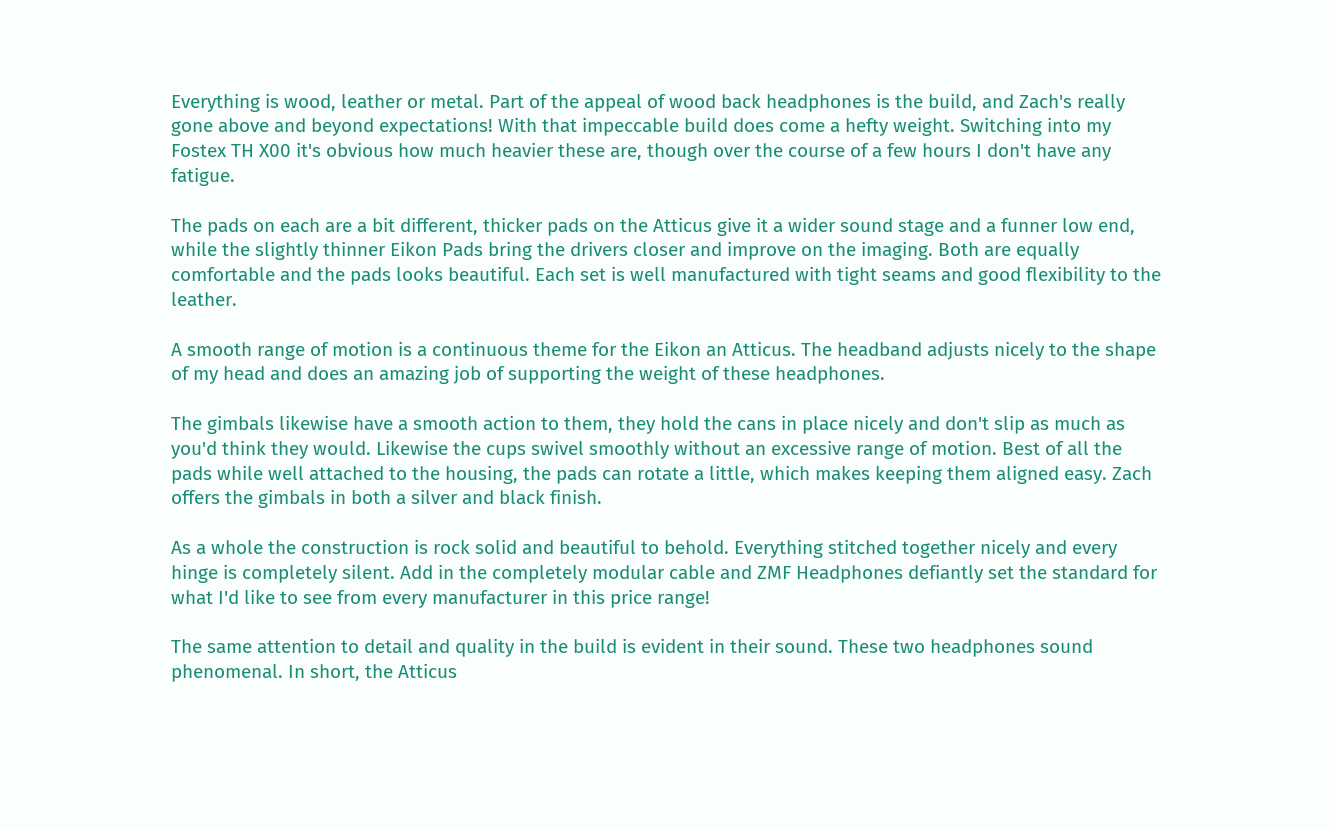Everything is wood, leather or metal. Part of the appeal of wood back headphones is the build, and Zach's really gone above and beyond expectations! With that impeccable build does come a hefty weight. Switching into my Fostex TH X00 it's obvious how much heavier these are, though over the course of a few hours I don't have any fatigue.

The pads on each are a bit different, thicker pads on the Atticus give it a wider sound stage and a funner low end, while the slightly thinner Eikon Pads bring the drivers closer and improve on the imaging. Both are equally comfortable and the pads looks beautiful. Each set is well manufactured with tight seams and good flexibility to the leather.

A smooth range of motion is a continuous theme for the Eikon an Atticus. The headband adjusts nicely to the shape of my head and does an amazing job of supporting the weight of these headphones.

The gimbals likewise have a smooth action to them, they hold the cans in place nicely and don't slip as much as you'd think they would. Likewise the cups swivel smoothly without an excessive range of motion. Best of all the pads while well attached to the housing, the pads can rotate a little, which makes keeping them aligned easy. Zach offers the gimbals in both a silver and black finish.

As a whole the construction is rock solid and beautiful to behold. Everything stitched together nicely and every hinge is completely silent. Add in the completely modular cable and ZMF Headphones defiantly set the standard for what I'd like to see from every manufacturer in this price range!

The same attention to detail and quality in the build is evident in their sound. These two headphones sound phenomenal. In short, the Atticus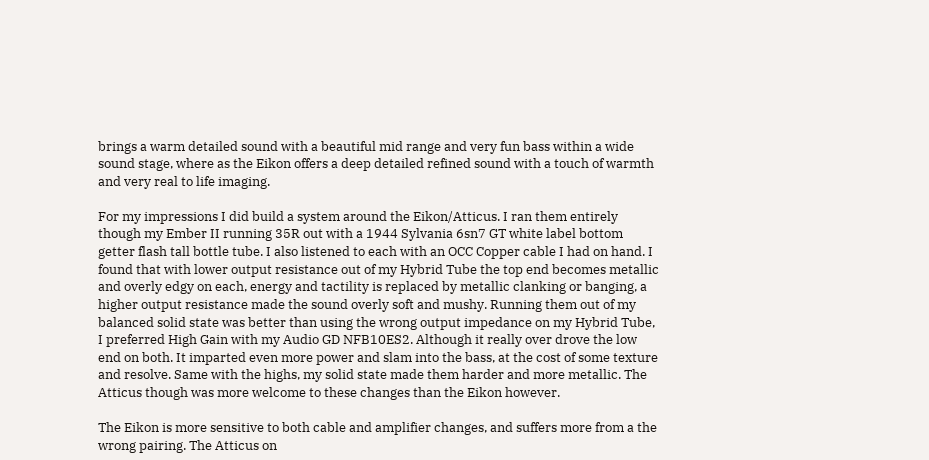brings a warm detailed sound with a beautiful mid range and very fun bass within a wide sound stage, where as the Eikon offers a deep detailed refined sound with a touch of warmth and very real to life imaging.

For my impressions I did build a system around the Eikon/Atticus. I ran them entirely though my Ember II running 35R out with a 1944 Sylvania 6sn7 GT white label bottom getter flash tall bottle tube. I also listened to each with an OCC Copper cable I had on hand. I found that with lower output resistance out of my Hybrid Tube the top end becomes metallic and overly edgy on each, energy and tactility is replaced by metallic clanking or banging, a higher output resistance made the sound overly soft and mushy. Running them out of my balanced solid state was better than using the wrong output impedance on my Hybrid Tube, I preferred High Gain with my Audio GD NFB10ES2. Although it really over drove the low end on both. It imparted even more power and slam into the bass, at the cost of some texture and resolve. Same with the highs, my solid state made them harder and more metallic. The Atticus though was more welcome to these changes than the Eikon however.

The Eikon is more sensitive to both cable and amplifier changes, and suffers more from a the wrong pairing. The Atticus on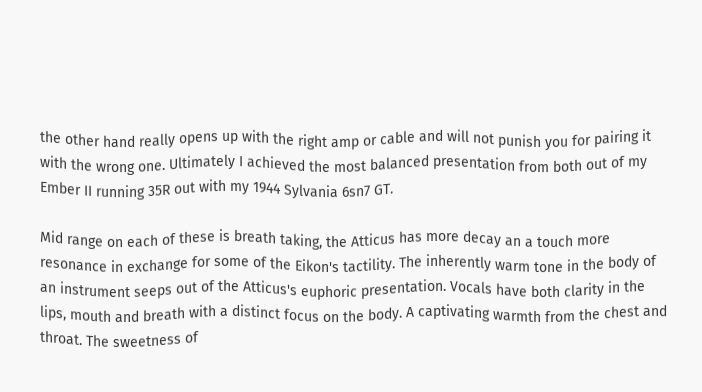the other hand really opens up with the right amp or cable and will not punish you for pairing it with the wrong one. Ultimately I achieved the most balanced presentation from both out of my Ember II running 35R out with my 1944 Sylvania 6sn7 GT.

Mid range on each of these is breath taking, the Atticus has more decay an a touch more resonance in exchange for some of the Eikon's tactility. The inherently warm tone in the body of an instrument seeps out of the Atticus's euphoric presentation. Vocals have both clarity in the lips, mouth and breath with a distinct focus on the body. A captivating warmth from the chest and throat. The sweetness of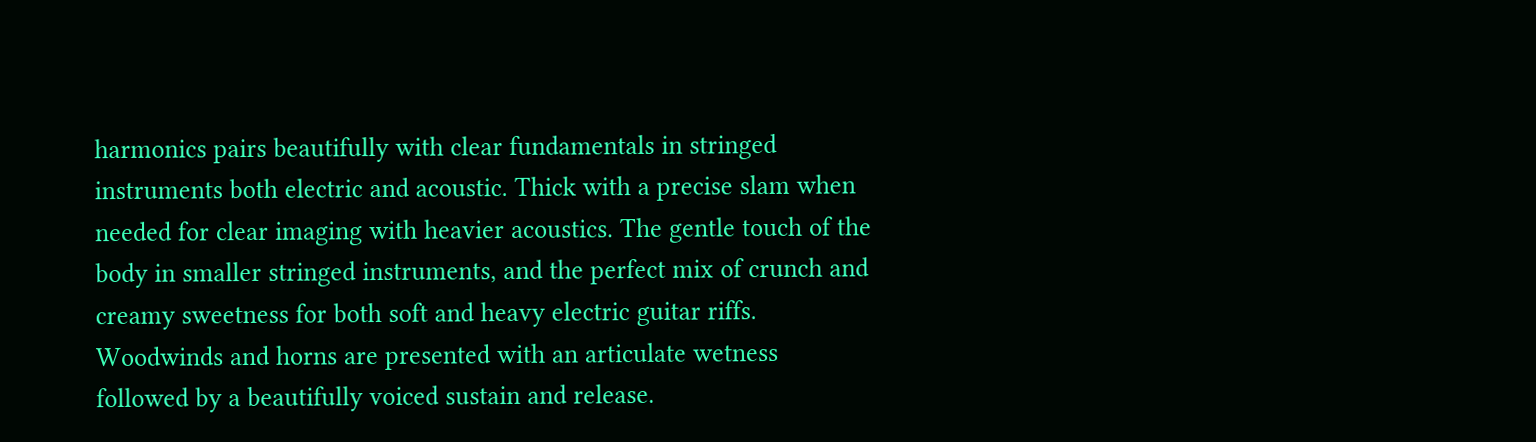harmonics pairs beautifully with clear fundamentals in stringed instruments both electric and acoustic. Thick with a precise slam when needed for clear imaging with heavier acoustics. The gentle touch of the body in smaller stringed instruments, and the perfect mix of crunch and creamy sweetness for both soft and heavy electric guitar riffs. Woodwinds and horns are presented with an articulate wetness followed by a beautifully voiced sustain and release.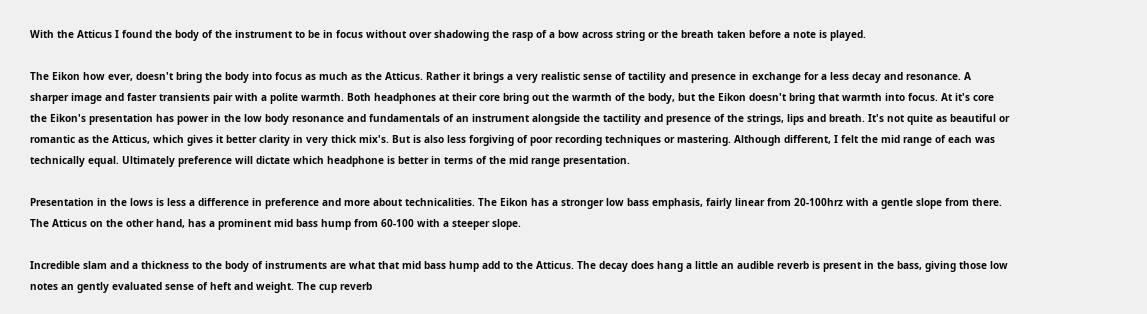With the Atticus I found the body of the instrument to be in focus without over shadowing the rasp of a bow across string or the breath taken before a note is played.

The Eikon how ever, doesn't bring the body into focus as much as the Atticus. Rather it brings a very realistic sense of tactility and presence in exchange for a less decay and resonance. A sharper image and faster transients pair with a polite warmth. Both headphones at their core bring out the warmth of the body, but the Eikon doesn't bring that warmth into focus. At it's core the Eikon's presentation has power in the low body resonance and fundamentals of an instrument alongside the tactility and presence of the strings, lips and breath. It's not quite as beautiful or romantic as the Atticus, which gives it better clarity in very thick mix's. But is also less forgiving of poor recording techniques or mastering. Although different, I felt the mid range of each was technically equal. Ultimately preference will dictate which headphone is better in terms of the mid range presentation.

Presentation in the lows is less a difference in preference and more about technicalities. The Eikon has a stronger low bass emphasis, fairly linear from 20-100hrz with a gentle slope from there. The Atticus on the other hand, has a prominent mid bass hump from 60-100 with a steeper slope.

Incredible slam and a thickness to the body of instruments are what that mid bass hump add to the Atticus. The decay does hang a little an audible reverb is present in the bass, giving those low notes an gently evaluated sense of heft and weight. The cup reverb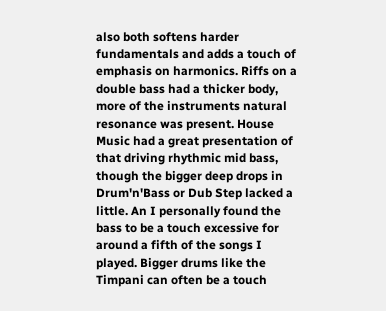also both softens harder fundamentals and adds a touch of emphasis on harmonics. Riffs on a double bass had a thicker body, more of the instruments natural resonance was present. House Music had a great presentation of that driving rhythmic mid bass, though the bigger deep drops in Drum'n'Bass or Dub Step lacked a little. An I personally found the bass to be a touch excessive for around a fifth of the songs I played. Bigger drums like the Timpani can often be a touch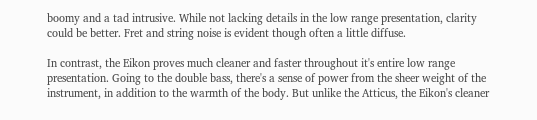boomy and a tad intrusive. While not lacking details in the low range presentation, clarity could be better. Fret and string noise is evident though often a little diffuse.

In contrast, the Eikon proves much cleaner and faster throughout it's entire low range presentation. Going to the double bass, there's a sense of power from the sheer weight of the instrument, in addition to the warmth of the body. But unlike the Atticus, the Eikon's cleaner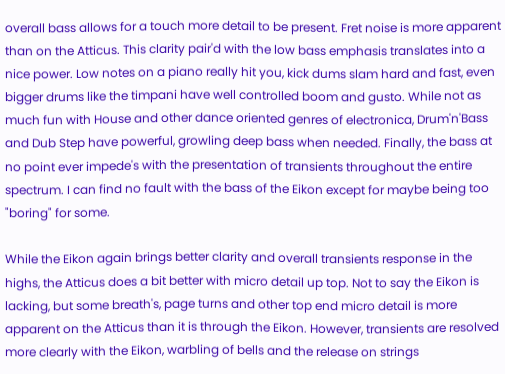overall bass allows for a touch more detail to be present. Fret noise is more apparent than on the Atticus. This clarity pair'd with the low bass emphasis translates into a nice power. Low notes on a piano really hit you, kick dums slam hard and fast, even bigger drums like the timpani have well controlled boom and gusto. While not as much fun with House and other dance oriented genres of electronica, Drum'n'Bass and Dub Step have powerful, growling deep bass when needed. Finally, the bass at no point ever impede's with the presentation of transients throughout the entire spectrum. I can find no fault with the bass of the Eikon except for maybe being too "boring" for some.

While the Eikon again brings better clarity and overall transients response in the highs, the Atticus does a bit better with micro detail up top. Not to say the Eikon is lacking, but some breath's, page turns and other top end micro detail is more apparent on the Atticus than it is through the Eikon. However, transients are resolved more clearly with the Eikon, warbling of bells and the release on strings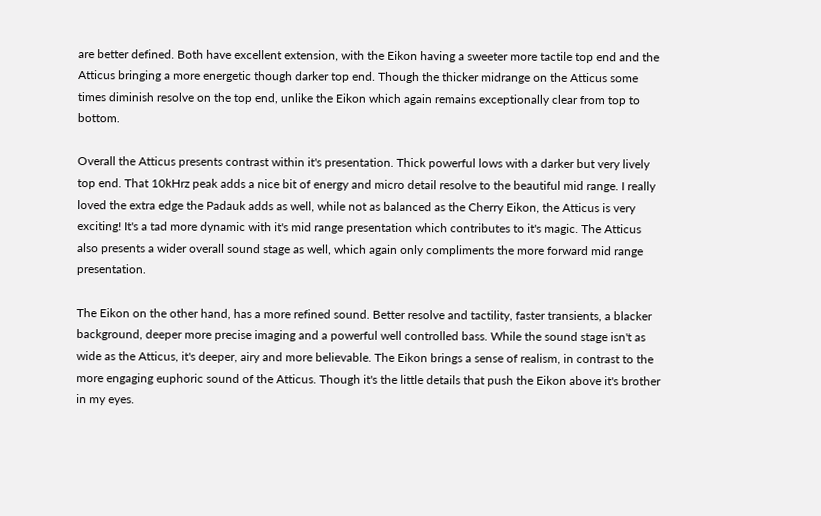are better defined. Both have excellent extension, with the Eikon having a sweeter more tactile top end and the Atticus bringing a more energetic though darker top end. Though the thicker midrange on the Atticus some times diminish resolve on the top end, unlike the Eikon which again remains exceptionally clear from top to bottom.

Overall the Atticus presents contrast within it's presentation. Thick powerful lows with a darker but very lively top end. That 10kHrz peak adds a nice bit of energy and micro detail resolve to the beautiful mid range. I really loved the extra edge the Padauk adds as well, while not as balanced as the Cherry Eikon, the Atticus is very exciting! It's a tad more dynamic with it's mid range presentation which contributes to it's magic. The Atticus also presents a wider overall sound stage as well, which again only compliments the more forward mid range presentation.

The Eikon on the other hand, has a more refined sound. Better resolve and tactility, faster transients, a blacker background, deeper more precise imaging and a powerful well controlled bass. While the sound stage isn't as wide as the Atticus, it's deeper, airy and more believable. The Eikon brings a sense of realism, in contrast to the more engaging euphoric sound of the Atticus. Though it's the little details that push the Eikon above it's brother in my eyes.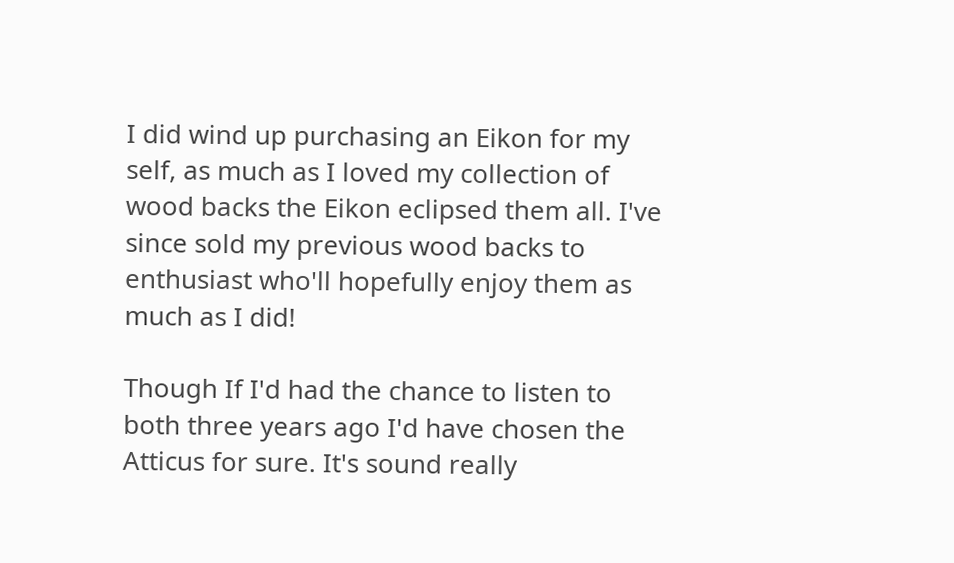I did wind up purchasing an Eikon for my self, as much as I loved my collection of wood backs the Eikon eclipsed them all. I've since sold my previous wood backs to enthusiast who'll hopefully enjoy them as much as I did!

Though If I'd had the chance to listen to both three years ago I'd have chosen the Atticus for sure. It's sound really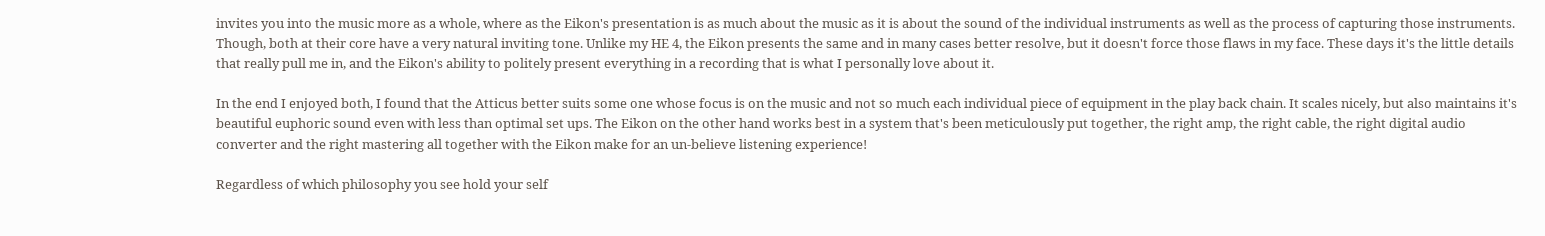invites you into the music more as a whole, where as the Eikon's presentation is as much about the music as it is about the sound of the individual instruments as well as the process of capturing those instruments. Though, both at their core have a very natural inviting tone. Unlike my HE 4, the Eikon presents the same and in many cases better resolve, but it doesn't force those flaws in my face. These days it's the little details that really pull me in, and the Eikon's ability to politely present everything in a recording that is what I personally love about it.

In the end I enjoyed both, I found that the Atticus better suits some one whose focus is on the music and not so much each individual piece of equipment in the play back chain. It scales nicely, but also maintains it's beautiful euphoric sound even with less than optimal set ups. The Eikon on the other hand works best in a system that's been meticulously put together, the right amp, the right cable, the right digital audio converter and the right mastering all together with the Eikon make for an un-believe listening experience!

Regardless of which philosophy you see hold your self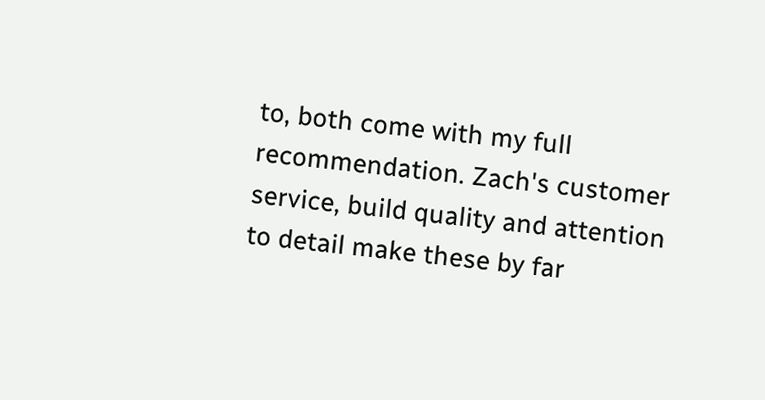to, both come with my full recommendation. Zach's customer service, build quality and attention to detail make these by far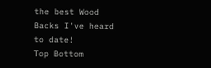the best Wood Backs I've heard to date!
Top Bottom